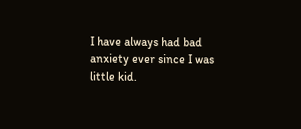I have always had bad anxiety ever since I was little kid.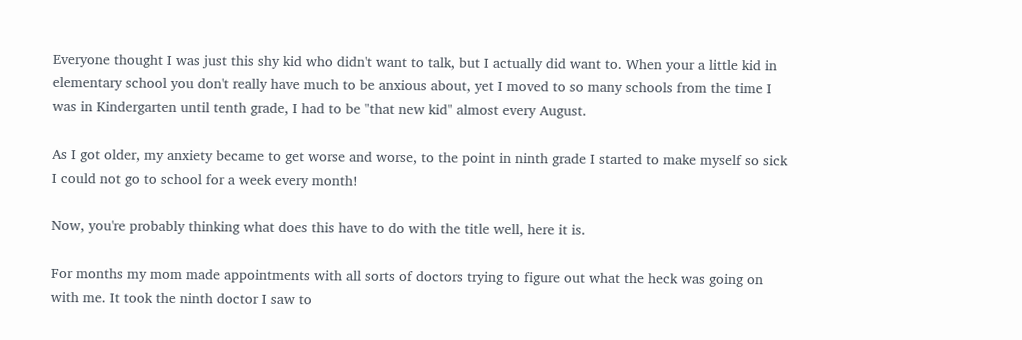Everyone thought I was just this shy kid who didn't want to talk, but I actually did want to. When your a little kid in elementary school you don't really have much to be anxious about, yet I moved to so many schools from the time I was in Kindergarten until tenth grade, I had to be "that new kid" almost every August.

As I got older, my anxiety became to get worse and worse, to the point in ninth grade I started to make myself so sick I could not go to school for a week every month!

Now, you're probably thinking what does this have to do with the title well, here it is.

For months my mom made appointments with all sorts of doctors trying to figure out what the heck was going on with me. It took the ninth doctor I saw to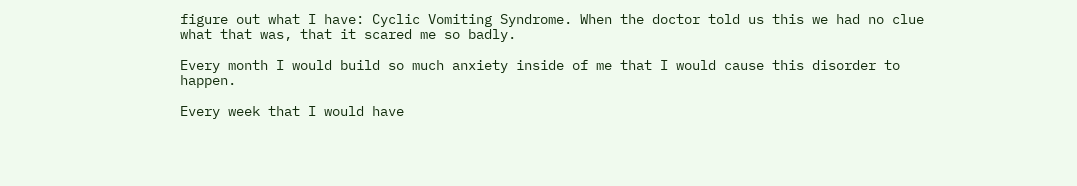figure out what I have: Cyclic Vomiting Syndrome. When the doctor told us this we had no clue what that was, that it scared me so badly.

Every month I would build so much anxiety inside of me that I would cause this disorder to happen.

Every week that I would have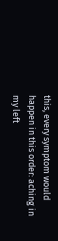this, every symptom would happen in this order: aching in my left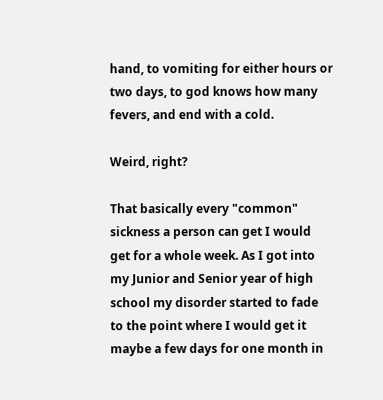hand, to vomiting for either hours or two days, to god knows how many fevers, and end with a cold.

Weird, right?

That basically every "common" sickness a person can get I would get for a whole week. As I got into my Junior and Senior year of high school my disorder started to fade to the point where I would get it maybe a few days for one month in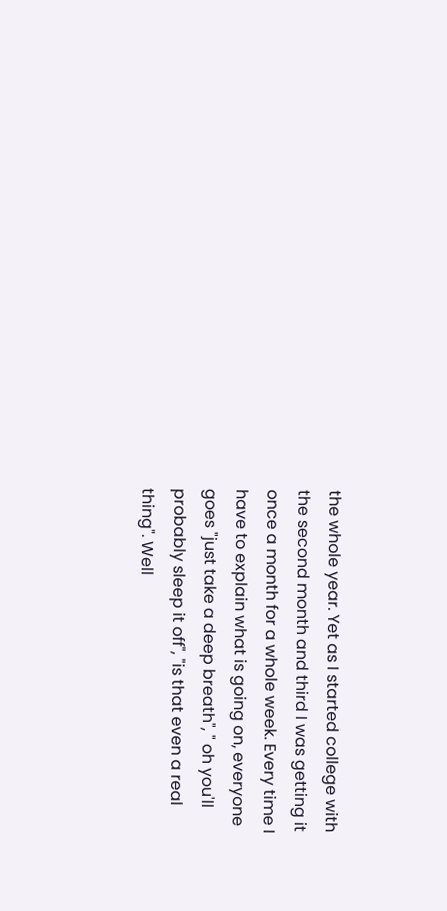the whole year. Yet as I started college with the second month and third I was getting it once a month for a whole week. Every time I have to explain what is going on, everyone goes "just take a deep breath", " oh you'll probably sleep it off", "is that even a real thing". Well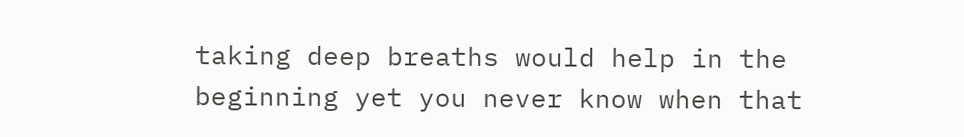taking deep breaths would help in the beginning yet you never know when that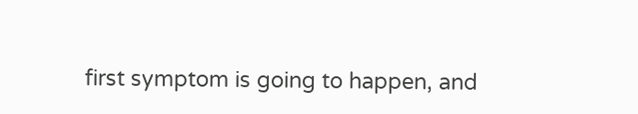first symptom is going to happen, and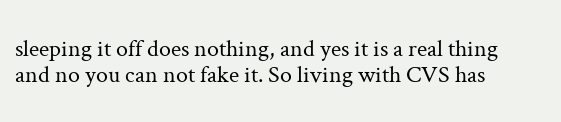sleeping it off does nothing, and yes it is a real thing and no you can not fake it. So living with CVS has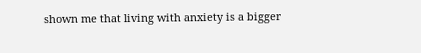shown me that living with anxiety is a bigger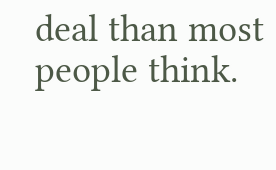deal than most people think.